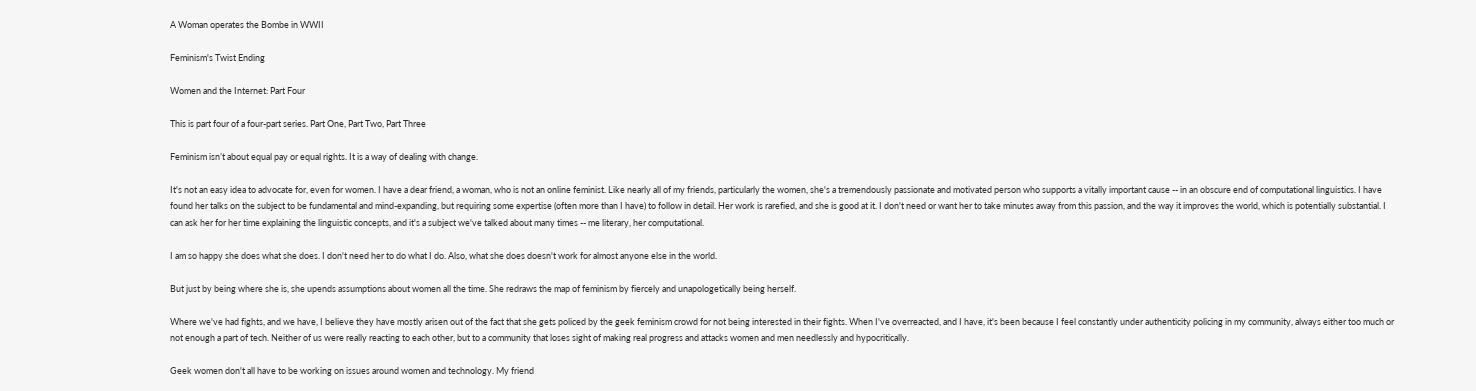A Woman operates the Bombe in WWII

Feminism's Twist Ending

Women and the Internet: Part Four

This is part four of a four-part series. Part One, Part Two, Part Three

Feminism isn’t about equal pay or equal rights. It is a way of dealing with change.

It's not an easy idea to advocate for, even for women. I have a dear friend, a woman, who is not an online feminist. Like nearly all of my friends, particularly the women, she's a tremendously passionate and motivated person who supports a vitally important cause -- in an obscure end of computational linguistics. I have found her talks on the subject to be fundamental and mind-expanding, but requiring some expertise (often more than I have) to follow in detail. Her work is rarefied, and she is good at it. I don't need or want her to take minutes away from this passion, and the way it improves the world, which is potentially substantial. I can ask her for her time explaining the linguistic concepts, and it's a subject we've talked about many times -- me literary, her computational.

I am so happy she does what she does. I don't need her to do what I do. Also, what she does doesn't work for almost anyone else in the world.

But just by being where she is, she upends assumptions about women all the time. She redraws the map of feminism by fiercely and unapologetically being herself.

Where we've had fights, and we have, I believe they have mostly arisen out of the fact that she gets policed by the geek feminism crowd for not being interested in their fights. When I've overreacted, and I have, it's been because I feel constantly under authenticity policing in my community, always either too much or not enough a part of tech. Neither of us were really reacting to each other, but to a community that loses sight of making real progress and attacks women and men needlessly and hypocritically.

Geek women don't all have to be working on issues around women and technology. My friend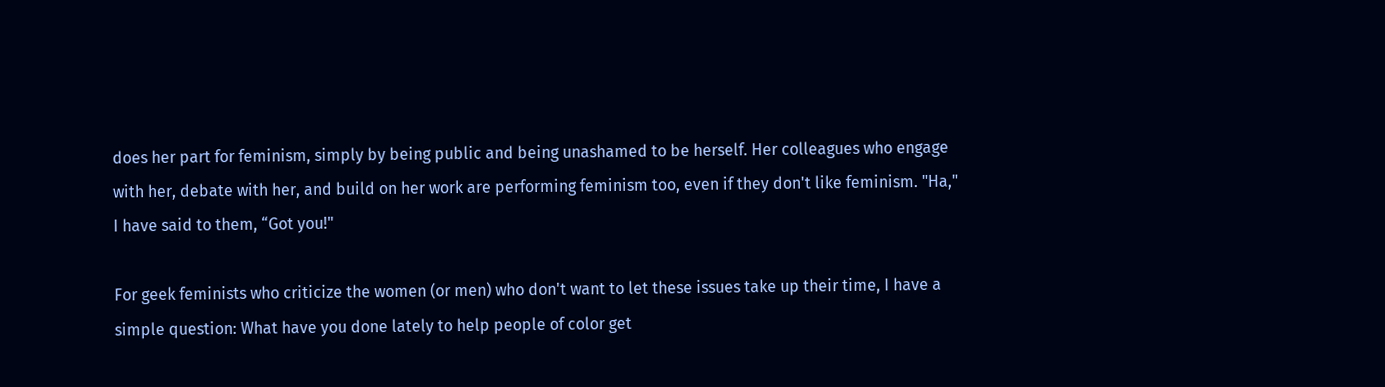does her part for feminism, simply by being public and being unashamed to be herself. Her colleagues who engage with her, debate with her, and build on her work are performing feminism too, even if they don't like feminism. "Ha," I have said to them, “Got you!"

For geek feminists who criticize the women (or men) who don't want to let these issues take up their time, I have a simple question: What have you done lately to help people of color get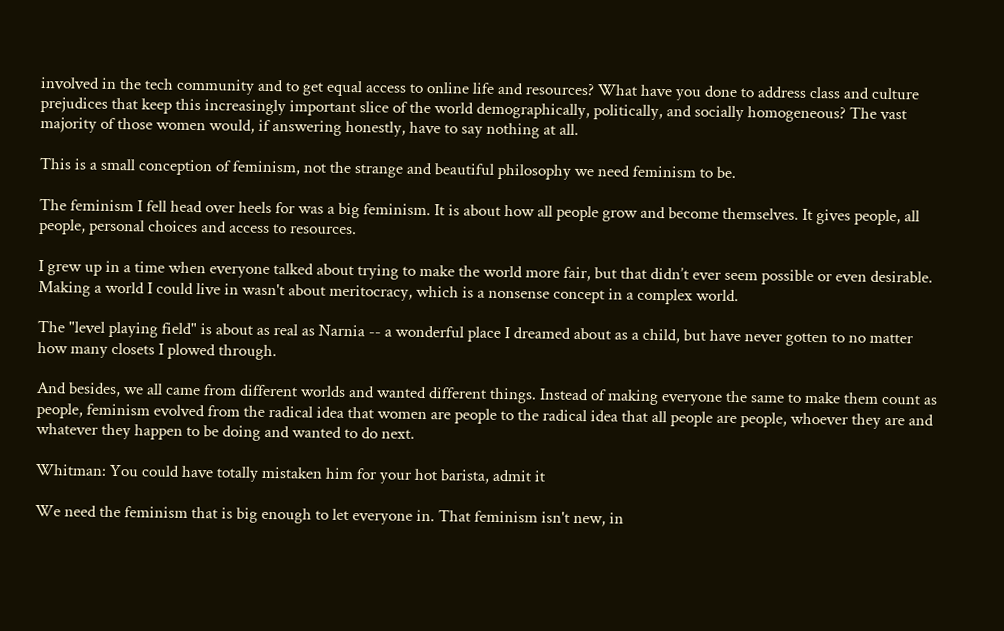involved in the tech community and to get equal access to online life and resources? What have you done to address class and culture prejudices that keep this increasingly important slice of the world demographically, politically, and socially homogeneous? The vast majority of those women would, if answering honestly, have to say nothing at all.

This is a small conception of feminism, not the strange and beautiful philosophy we need feminism to be.

The feminism I fell head over heels for was a big feminism. It is about how all people grow and become themselves. It gives people, all people, personal choices and access to resources.

I grew up in a time when everyone talked about trying to make the world more fair, but that didn’t ever seem possible or even desirable. Making a world I could live in wasn't about meritocracy, which is a nonsense concept in a complex world.

The "level playing field" is about as real as Narnia -- a wonderful place I dreamed about as a child, but have never gotten to no matter how many closets I plowed through.

And besides, we all came from different worlds and wanted different things. Instead of making everyone the same to make them count as people, feminism evolved from the radical idea that women are people to the radical idea that all people are people, whoever they are and whatever they happen to be doing and wanted to do next.

Whitman: You could have totally mistaken him for your hot barista, admit it

We need the feminism that is big enough to let everyone in. That feminism isn't new, in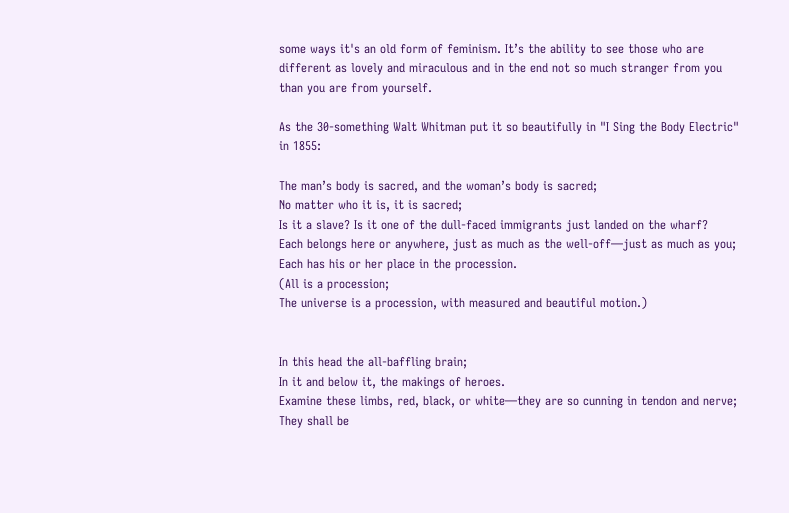some ways it's an old form of feminism. It’s the ability to see those who are different as lovely and miraculous and in the end not so much stranger from you than you are from yourself.

As the 30-something Walt Whitman put it so beautifully in "I Sing the Body Electric" in 1855:

The man’s body is sacred, and the woman’s body is sacred;
No matter who it is, it is sacred;
Is it a slave? Is it one of the dull-faced immigrants just landed on the wharf?
Each belongs here or anywhere, just as much as the well-off—just as much as you;
Each has his or her place in the procession.
(All is a procession;
The universe is a procession, with measured and beautiful motion.)


In this head the all-baffling brain;
In it and below it, the makings of heroes.
Examine these limbs, red, black, or white—they are so cunning in tendon and nerve;
They shall be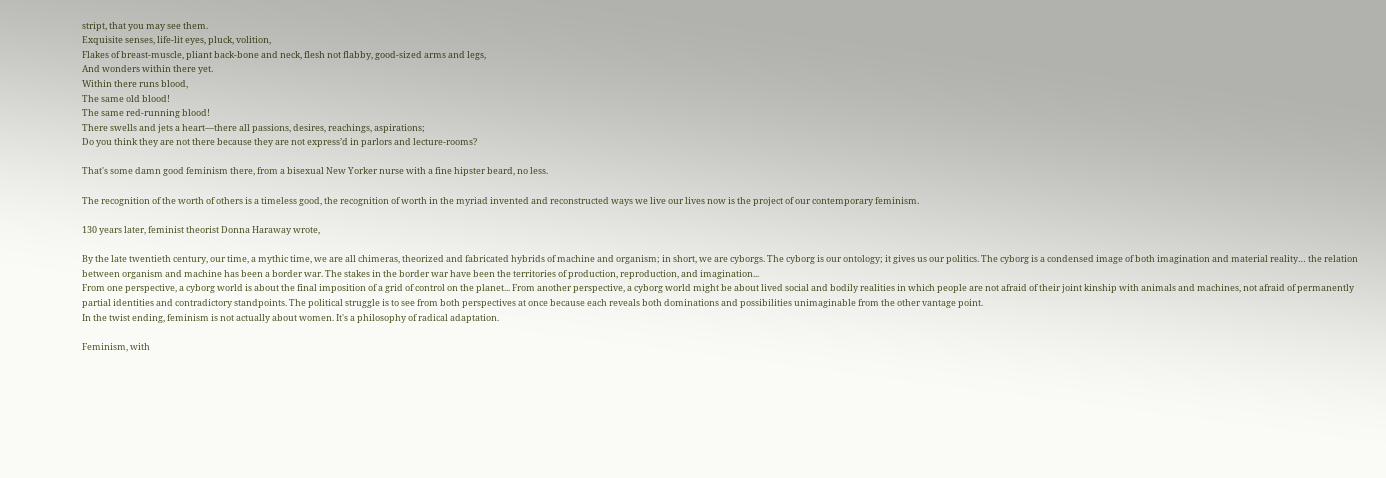stript, that you may see them.
Exquisite senses, life-lit eyes, pluck, volition,
Flakes of breast-muscle, pliant back-bone and neck, flesh not flabby, good-sized arms and legs,
And wonders within there yet.
Within there runs blood,
The same old blood!
The same red-running blood!
There swells and jets a heart—there all passions, desires, reachings, aspirations;
Do you think they are not there because they are not express’d in parlors and lecture-rooms?

That's some damn good feminism there, from a bisexual New Yorker nurse with a fine hipster beard, no less.

The recognition of the worth of others is a timeless good, the recognition of worth in the myriad invented and reconstructed ways we live our lives now is the project of our contemporary feminism.

130 years later, feminist theorist Donna Haraway wrote,

By the late twentieth century, our time, a mythic time, we are all chimeras, theorized and fabricated hybrids of machine and organism; in short, we are cyborgs. The cyborg is our ontology; it gives us our politics. The cyborg is a condensed image of both imagination and material reality… the relation between organism and machine has been a border war. The stakes in the border war have been the territories of production, reproduction, and imagination...
From one perspective, a cyborg world is about the final imposition of a grid of control on the planet... From another perspective, a cyborg world might be about lived social and bodily realities in which people are not afraid of their joint kinship with animals and machines, not afraid of permanently partial identities and contradictory standpoints. The political struggle is to see from both perspectives at once because each reveals both dominations and possibilities unimaginable from the other vantage point.
In the twist ending, feminism is not actually about women. It's a philosophy of radical adaptation.

Feminism, with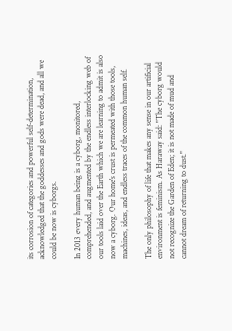its corrosion of categories and powerful self-determination, acknowledged that the goddesses and gods were dead, and all we could be now is cyborgs.

In 2013 every human being is a cyborg, monitored, comprehended, and augmented by the endless interlocking web of our tools laid over the Earth which we are learning to admit is also now a cyborg. Our home's crust is permeated with those tools, machines, ideas, and endless traces of the common human self.

The only philosophy of life that makes any sense in our artificial environment is feminism. As Haraway said: "The cyborg would not recognize the Garden of Eden; it is not made of mud and cannot dream of returning to dust."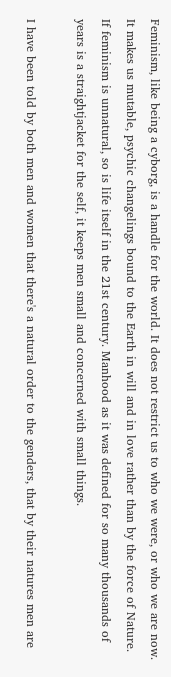Feminism, like being a cyborg, is a handle for the world. It does not restrict us to who we were, or who we are now. It makes us mutable, psychic changelings bound to the Earth in will and in love rather than by the force of Nature. If feminism is unnatural, so is life itself in the 21st century. Manhood as it was defined for so many thousands of years is a straightjacket for the self, it keeps men small and concerned with small things.

I have been told by both men and women that there's a natural order to the genders, that by their natures men are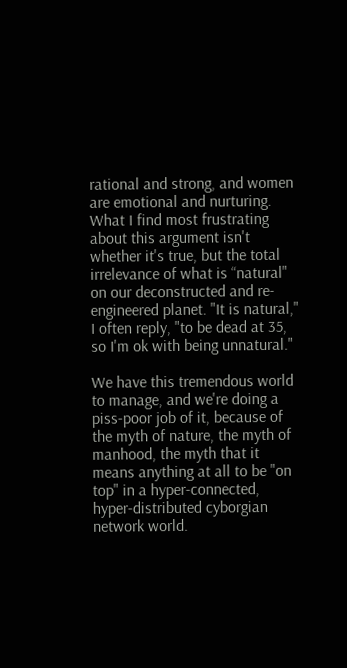rational and strong, and women are emotional and nurturing. What I find most frustrating about this argument isn't whether it's true, but the total irrelevance of what is “natural" on our deconstructed and re-engineered planet. "It is natural," I often reply, "to be dead at 35, so I'm ok with being unnatural."

We have this tremendous world to manage, and we're doing a piss-poor job of it, because of the myth of nature, the myth of manhood, the myth that it means anything at all to be "on top" in a hyper-connected, hyper-distributed cyborgian network world.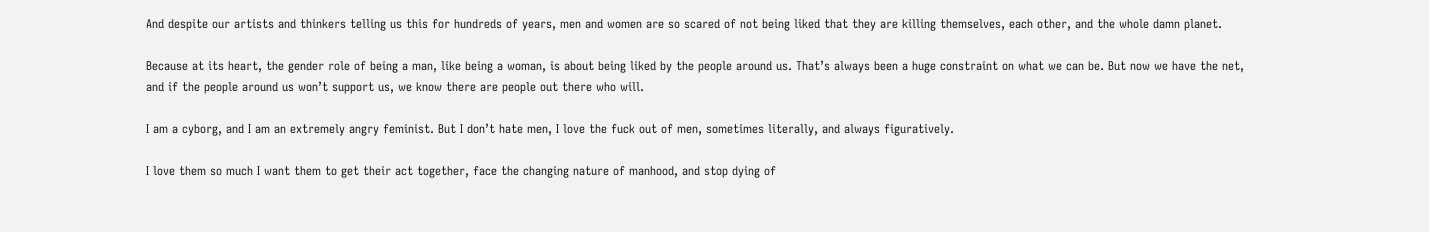And despite our artists and thinkers telling us this for hundreds of years, men and women are so scared of not being liked that they are killing themselves, each other, and the whole damn planet.

Because at its heart, the gender role of being a man, like being a woman, is about being liked by the people around us. That’s always been a huge constraint on what we can be. But now we have the net, and if the people around us won’t support us, we know there are people out there who will.

I am a cyborg, and I am an extremely angry feminist. But I don’t hate men, I love the fuck out of men, sometimes literally, and always figuratively.

I love them so much I want them to get their act together, face the changing nature of manhood, and stop dying of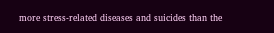more stress-related diseases and suicides than the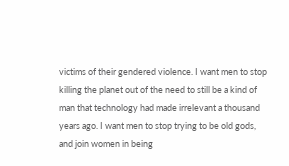victims of their gendered violence. I want men to stop killing the planet out of the need to still be a kind of man that technology had made irrelevant a thousand years ago. I want men to stop trying to be old gods, and join women in being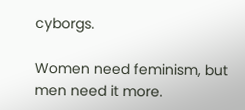cyborgs.

Women need feminism, but men need it more.